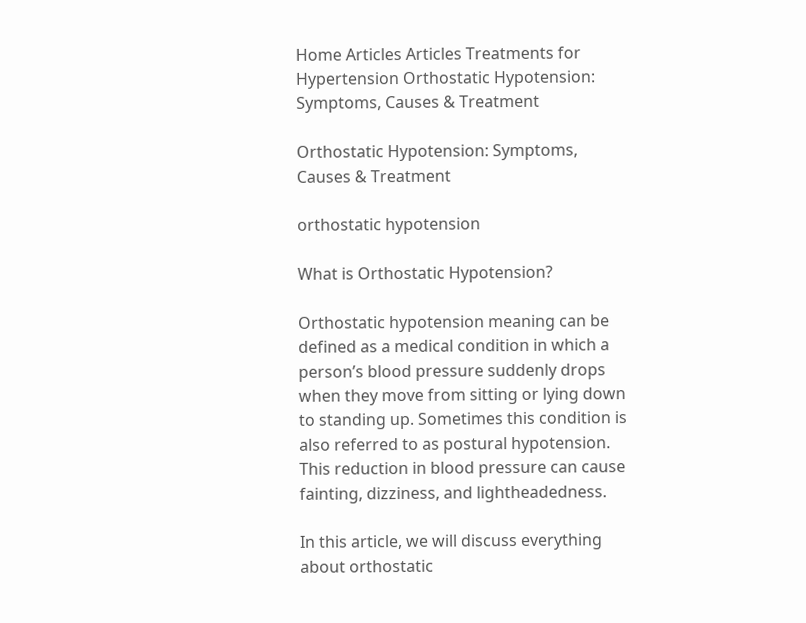Home Articles Articles Treatments for Hypertension Orthostatic Hypotension: Symptoms, Causes & Treatment

Orthostatic Hypotension: Symptoms, Causes & Treatment

orthostatic hypotension

What is Orthostatic Hypotension?

Orthostatic hypotension meaning can be defined as a medical condition in which a person’s blood pressure suddenly drops when they move from sitting or lying down to standing up. Sometimes this condition is also referred to as postural hypotension. This reduction in blood pressure can cause fainting, dizziness, and lightheadedness.

In this article, we will discuss everything about orthostatic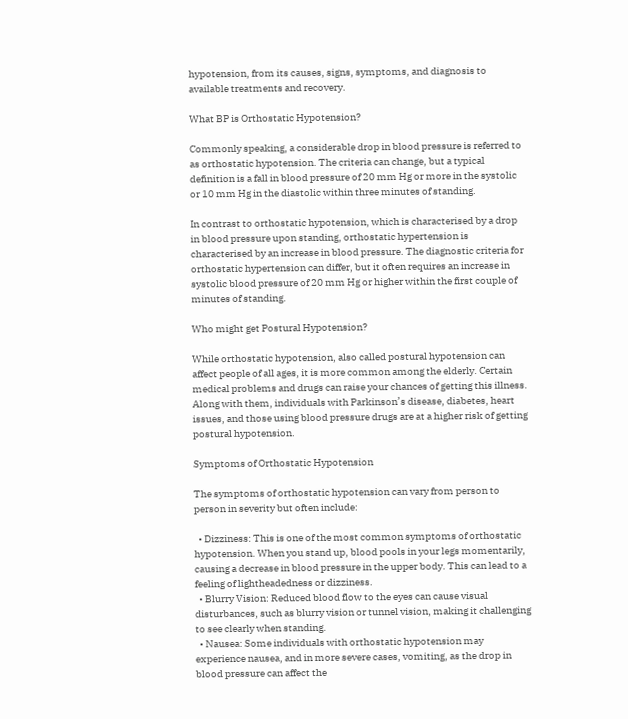hypotension, from its causes, signs, symptoms, and diagnosis to available treatments and recovery.

What BP is Orthostatic Hypotension?

Commonly speaking, a considerable drop in blood pressure is referred to as orthostatic hypotension. The criteria can change, but a typical definition is a fall in blood pressure of 20 mm Hg or more in the systolic or 10 mm Hg in the diastolic within three minutes of standing.

In contrast to orthostatic hypotension, which is characterised by a drop in blood pressure upon standing, orthostatic hypertension is characterised by an increase in blood pressure. The diagnostic criteria for orthostatic hypertension can differ, but it often requires an increase in systolic blood pressure of 20 mm Hg or higher within the first couple of minutes of standing.

Who might get Postural Hypotension?

While orthostatic hypotension, also called postural hypotension can affect people of all ages, it is more common among the elderly. Certain medical problems and drugs can raise your chances of getting this illness. Along with them, individuals with Parkinson’s disease, diabetes, heart issues, and those using blood pressure drugs are at a higher risk of getting postural hypotension.

Symptoms of Orthostatic Hypotension

The symptoms of orthostatic hypotension can vary from person to person in severity but often include:

  • Dizziness: This is one of the most common symptoms of orthostatic hypotension. When you stand up, blood pools in your legs momentarily, causing a decrease in blood pressure in the upper body. This can lead to a feeling of lightheadedness or dizziness.
  • Blurry Vision: Reduced blood flow to the eyes can cause visual disturbances, such as blurry vision or tunnel vision, making it challenging to see clearly when standing.
  • Nausea: Some individuals with orthostatic hypotension may experience nausea, and in more severe cases, vomiting, as the drop in blood pressure can affect the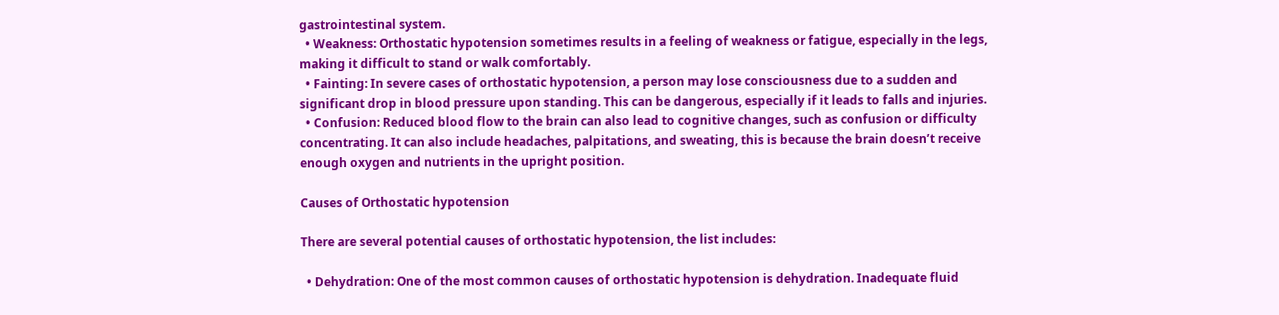gastrointestinal system.
  • Weakness: Orthostatic hypotension sometimes results in a feeling of weakness or fatigue, especially in the legs, making it difficult to stand or walk comfortably.
  • Fainting: In severe cases of orthostatic hypotension, a person may lose consciousness due to a sudden and significant drop in blood pressure upon standing. This can be dangerous, especially if it leads to falls and injuries.
  • Confusion: Reduced blood flow to the brain can also lead to cognitive changes, such as confusion or difficulty concentrating. It can also include headaches, palpitations, and sweating, this is because the brain doesn’t receive enough oxygen and nutrients in the upright position.

Causes of Orthostatic hypotension

There are several potential causes of orthostatic hypotension, the list includes:

  • Dehydration: One of the most common causes of orthostatic hypotension is dehydration. Inadequate fluid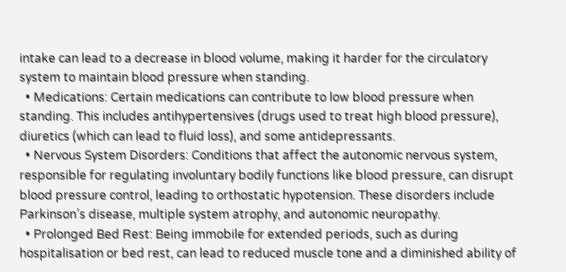intake can lead to a decrease in blood volume, making it harder for the circulatory system to maintain blood pressure when standing.
  • Medications: Certain medications can contribute to low blood pressure when standing. This includes antihypertensives (drugs used to treat high blood pressure), diuretics (which can lead to fluid loss), and some antidepressants.
  • Nervous System Disorders: Conditions that affect the autonomic nervous system, responsible for regulating involuntary bodily functions like blood pressure, can disrupt blood pressure control, leading to orthostatic hypotension. These disorders include Parkinson’s disease, multiple system atrophy, and autonomic neuropathy.
  • Prolonged Bed Rest: Being immobile for extended periods, such as during hospitalisation or bed rest, can lead to reduced muscle tone and a diminished ability of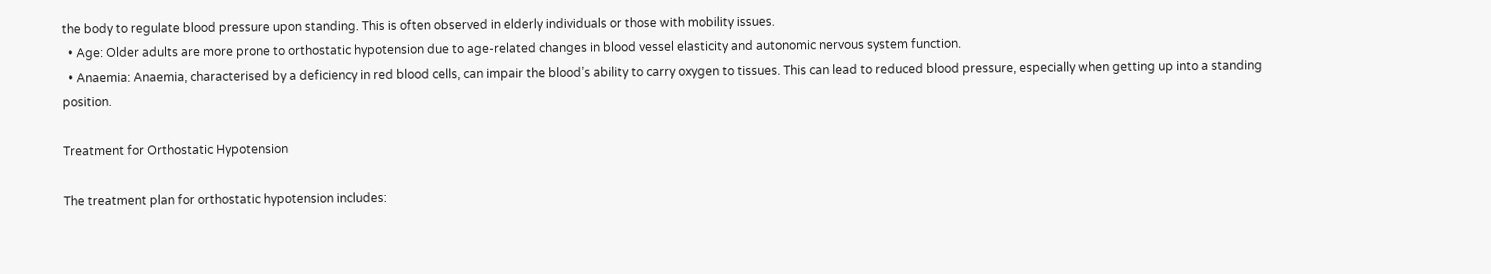the body to regulate blood pressure upon standing. This is often observed in elderly individuals or those with mobility issues.
  • Age: Older adults are more prone to orthostatic hypotension due to age-related changes in blood vessel elasticity and autonomic nervous system function.
  • Anaemia: Anaemia, characterised by a deficiency in red blood cells, can impair the blood’s ability to carry oxygen to tissues. This can lead to reduced blood pressure, especially when getting up into a standing position.

Treatment for Orthostatic Hypotension

The treatment plan for orthostatic hypotension includes: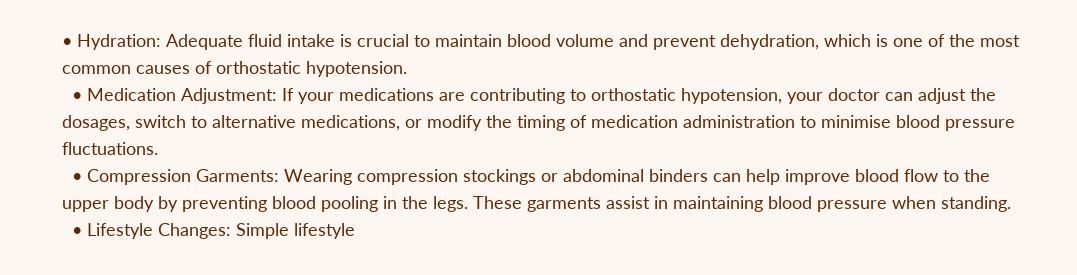• Hydration: Adequate fluid intake is crucial to maintain blood volume and prevent dehydration, which is one of the most common causes of orthostatic hypotension.
  • Medication Adjustment: If your medications are contributing to orthostatic hypotension, your doctor can adjust the dosages, switch to alternative medications, or modify the timing of medication administration to minimise blood pressure fluctuations.
  • Compression Garments: Wearing compression stockings or abdominal binders can help improve blood flow to the upper body by preventing blood pooling in the legs. These garments assist in maintaining blood pressure when standing.
  • Lifestyle Changes: Simple lifestyle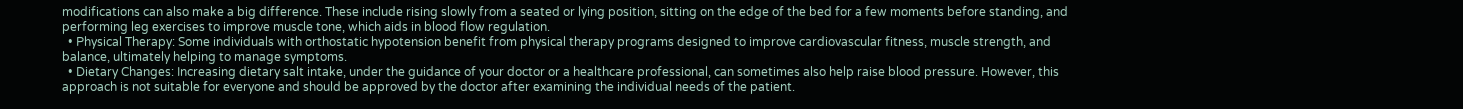modifications can also make a big difference. These include rising slowly from a seated or lying position, sitting on the edge of the bed for a few moments before standing, and performing leg exercises to improve muscle tone, which aids in blood flow regulation.
  • Physical Therapy: Some individuals with orthostatic hypotension benefit from physical therapy programs designed to improve cardiovascular fitness, muscle strength, and balance, ultimately helping to manage symptoms.
  • Dietary Changes: Increasing dietary salt intake, under the guidance of your doctor or a healthcare professional, can sometimes also help raise blood pressure. However, this approach is not suitable for everyone and should be approved by the doctor after examining the individual needs of the patient.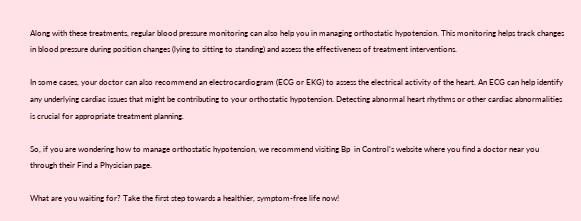Along with these treatments, regular blood pressure monitoring can also help you in managing orthostatic hypotension. This monitoring helps track changes in blood pressure during position changes (lying to sitting to standing) and assess the effectiveness of treatment interventions.

In some cases, your doctor can also recommend an electrocardiogram (ECG or EKG) to assess the electrical activity of the heart. An ECG can help identify any underlying cardiac issues that might be contributing to your orthostatic hypotension. Detecting abnormal heart rhythms or other cardiac abnormalities is crucial for appropriate treatment planning.

So, if you are wondering how to manage orthostatic hypotension, we recommend visiting Bp  in Control’s website where you find a doctor near you through their Find a Physician page.

What are you waiting for? Take the first step towards a healthier, symptom-free life now!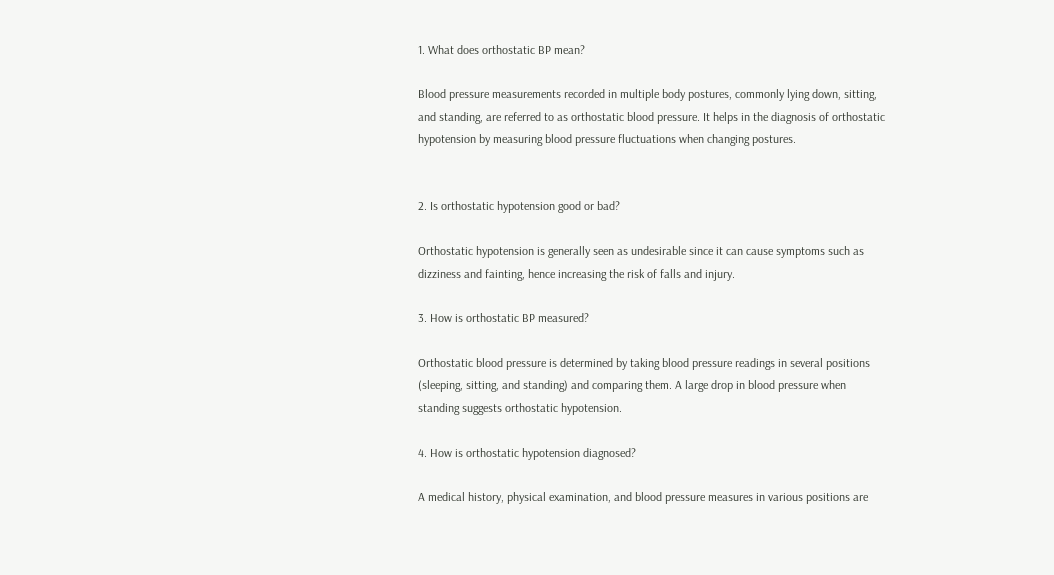1. What does orthostatic BP mean?

Blood pressure measurements recorded in multiple body postures, commonly lying down, sitting, and standing, are referred to as orthostatic blood pressure. It helps in the diagnosis of orthostatic hypotension by measuring blood pressure fluctuations when changing postures.


2. Is orthostatic hypotension good or bad?

Orthostatic hypotension is generally seen as undesirable since it can cause symptoms such as dizziness and fainting, hence increasing the risk of falls and injury.

3. How is orthostatic BP measured?

Orthostatic blood pressure is determined by taking blood pressure readings in several positions (sleeping, sitting, and standing) and comparing them. A large drop in blood pressure when standing suggests orthostatic hypotension.

4. How is orthostatic hypotension diagnosed?

A medical history, physical examination, and blood pressure measures in various positions are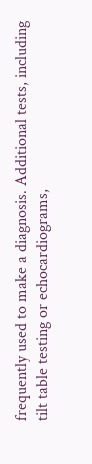frequently used to make a diagnosis. Additional tests, including tilt table testing or echocardiograms,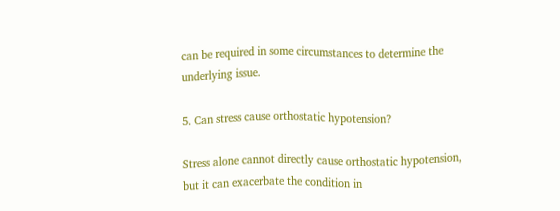can be required in some circumstances to determine the underlying issue.

5. Can stress cause orthostatic hypotension?

Stress alone cannot directly cause orthostatic hypotension, but it can exacerbate the condition in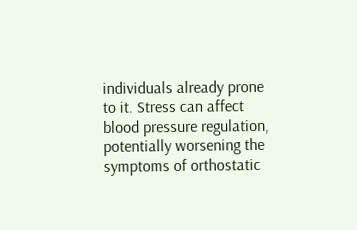individuals already prone to it. Stress can affect blood pressure regulation, potentially worsening the symptoms of orthostatic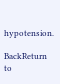hypotension.

BackReturn to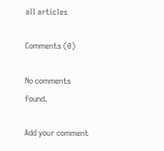all articles

Comments (0)

No comments found.

Add your comment